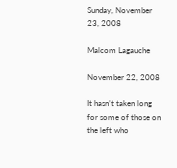Sunday, November 23, 2008

Malcom Lagauche

November 22, 2008

It hasn’t taken long for some of those on the left who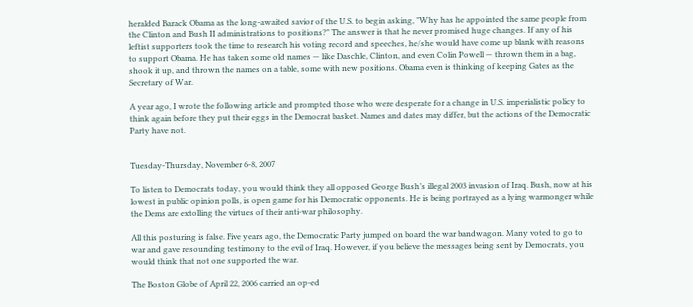heralded Barack Obama as the long-awaited savior of the U.S. to begin asking, "Why has he appointed the same people from the Clinton and Bush II administrations to positions?" The answer is that he never promised huge changes. If any of his leftist supporters took the time to research his voting record and speeches, he/she would have come up blank with reasons to support Obama. He has taken some old names — like Daschle, Clinton, and even Colin Powell — thrown them in a bag, shook it up, and thrown the names on a table, some with new positions. Obama even is thinking of keeping Gates as the Secretary of War.

A year ago, I wrote the following article and prompted those who were desperate for a change in U.S. imperialistic policy to think again before they put their eggs in the Democrat basket. Names and dates may differ, but the actions of the Democratic Party have not.


Tuesday-Thursday, November 6-8, 2007

To listen to Democrats today, you would think they all opposed George Bush’s illegal 2003 invasion of Iraq. Bush, now at his lowest in public opinion polls, is open game for his Democratic opponents. He is being portrayed as a lying warmonger while the Dems are extolling the virtues of their anti-war philosophy.

All this posturing is false. Five years ago, the Democratic Party jumped on board the war bandwagon. Many voted to go to war and gave resounding testimony to the evil of Iraq. However, if you believe the messages being sent by Democrats, you would think that not one supported the war.

The Boston Globe of April 22, 2006 carried an op-ed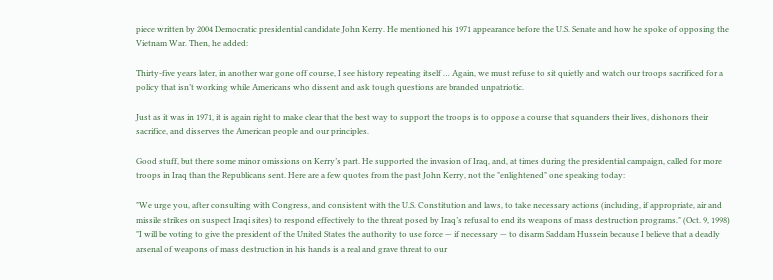piece written by 2004 Democratic presidential candidate John Kerry. He mentioned his 1971 appearance before the U.S. Senate and how he spoke of opposing the Vietnam War. Then, he added:

Thirty-five years later, in another war gone off course, I see history repeating itself … Again, we must refuse to sit quietly and watch our troops sacrificed for a policy that isn’t working while Americans who dissent and ask tough questions are branded unpatriotic.

Just as it was in 1971, it is again right to make clear that the best way to support the troops is to oppose a course that squanders their lives, dishonors their sacrifice, and disserves the American people and our principles.

Good stuff, but there some minor omissions on Kerry’s part. He supported the invasion of Iraq, and, at times during the presidential campaign, called for more troops in Iraq than the Republicans sent. Here are a few quotes from the past John Kerry, not the "enlightened" one speaking today:

"We urge you, after consulting with Congress, and consistent with the U.S. Constitution and laws, to take necessary actions (including, if appropriate, air and missile strikes on suspect Iraqi sites) to respond effectively to the threat posed by Iraq’s refusal to end its weapons of mass destruction programs." (Oct. 9, 1998)
"I will be voting to give the president of the United States the authority to use force — if necessary — to disarm Saddam Hussein because I believe that a deadly arsenal of weapons of mass destruction in his hands is a real and grave threat to our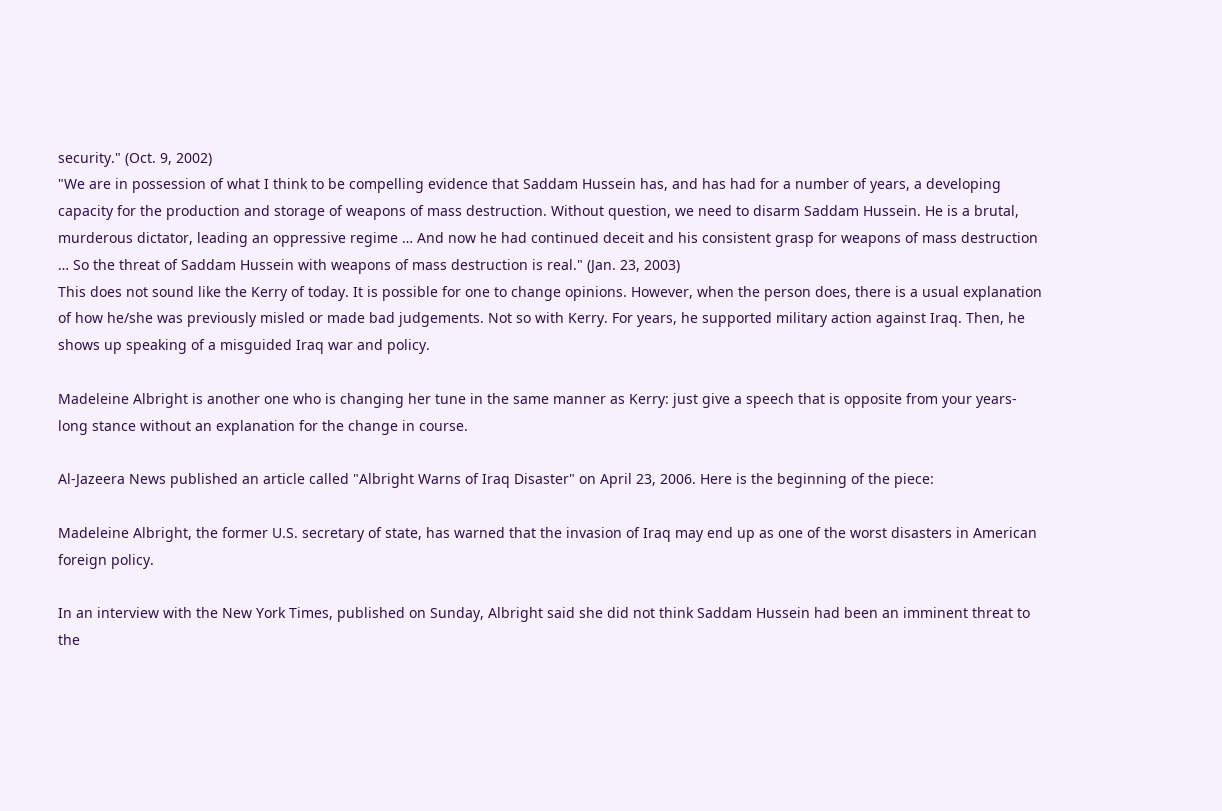security." (Oct. 9, 2002)
"We are in possession of what I think to be compelling evidence that Saddam Hussein has, and has had for a number of years, a developing capacity for the production and storage of weapons of mass destruction. Without question, we need to disarm Saddam Hussein. He is a brutal, murderous dictator, leading an oppressive regime … And now he had continued deceit and his consistent grasp for weapons of mass destruction … So the threat of Saddam Hussein with weapons of mass destruction is real." (Jan. 23, 2003)
This does not sound like the Kerry of today. It is possible for one to change opinions. However, when the person does, there is a usual explanation of how he/she was previously misled or made bad judgements. Not so with Kerry. For years, he supported military action against Iraq. Then, he shows up speaking of a misguided Iraq war and policy.

Madeleine Albright is another one who is changing her tune in the same manner as Kerry: just give a speech that is opposite from your years-long stance without an explanation for the change in course.

Al-Jazeera News published an article called "Albright Warns of Iraq Disaster" on April 23, 2006. Here is the beginning of the piece:

Madeleine Albright, the former U.S. secretary of state, has warned that the invasion of Iraq may end up as one of the worst disasters in American foreign policy.

In an interview with the New York Times, published on Sunday, Albright said she did not think Saddam Hussein had been an imminent threat to the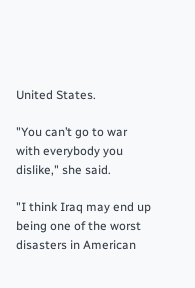United States.

"You can’t go to war with everybody you dislike," she said.

"I think Iraq may end up being one of the worst disasters in American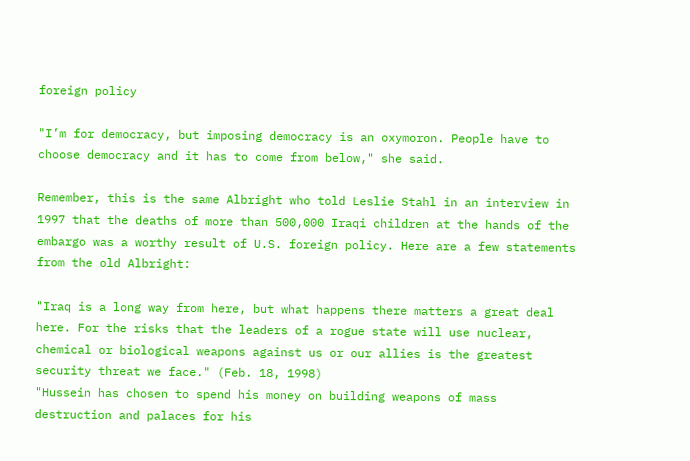foreign policy

"I’m for democracy, but imposing democracy is an oxymoron. People have to choose democracy and it has to come from below," she said.

Remember, this is the same Albright who told Leslie Stahl in an interview in 1997 that the deaths of more than 500,000 Iraqi children at the hands of the embargo was a worthy result of U.S. foreign policy. Here are a few statements from the old Albright:

"Iraq is a long way from here, but what happens there matters a great deal here. For the risks that the leaders of a rogue state will use nuclear, chemical or biological weapons against us or our allies is the greatest security threat we face." (Feb. 18, 1998)
"Hussein has chosen to spend his money on building weapons of mass destruction and palaces for his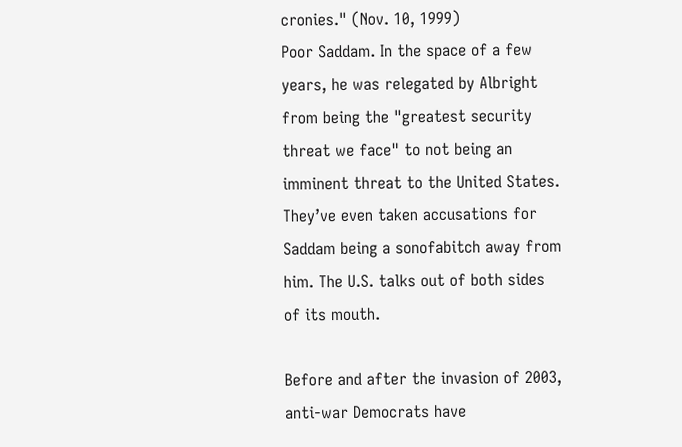cronies." (Nov. 10, 1999)
Poor Saddam. In the space of a few years, he was relegated by Albright from being the "greatest security threat we face" to not being an imminent threat to the United States. They’ve even taken accusations for Saddam being a sonofabitch away from him. The U.S. talks out of both sides of its mouth.

Before and after the invasion of 2003, anti-war Democrats have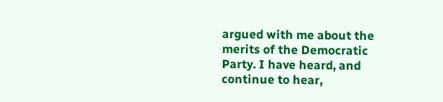argued with me about the merits of the Democratic Party. I have heard, and continue to hear,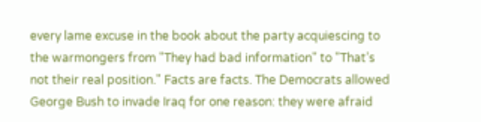every lame excuse in the book about the party acquiescing to the warmongers from "They had bad information" to "That’s not their real position." Facts are facts. The Democrats allowed George Bush to invade Iraq for one reason: they were afraid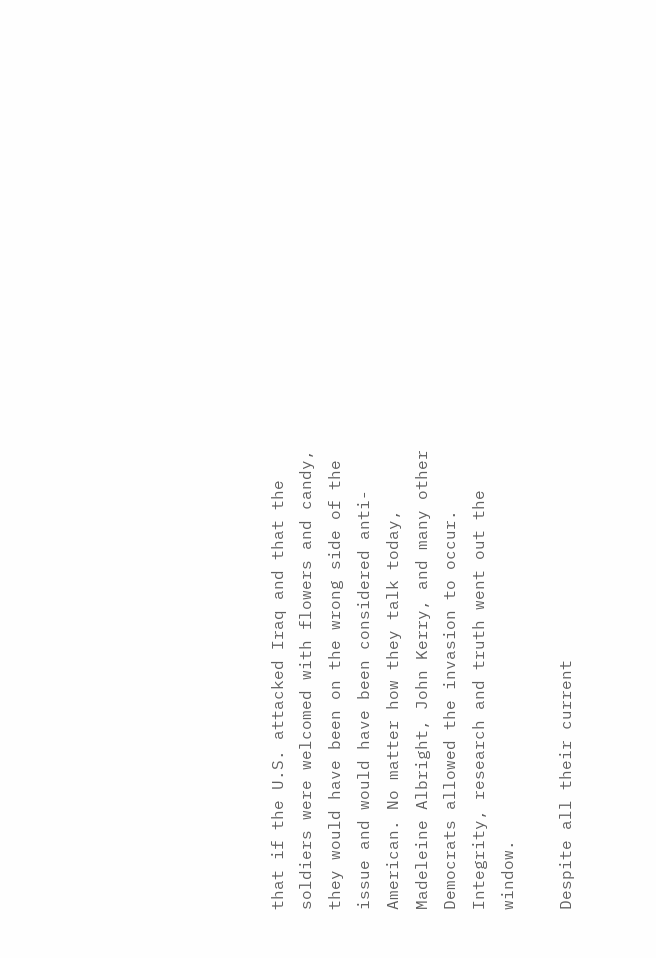that if the U.S. attacked Iraq and that the soldiers were welcomed with flowers and candy, they would have been on the wrong side of the issue and would have been considered anti-American. No matter how they talk today, Madeleine Albright, John Kerry, and many other Democrats allowed the invasion to occur. Integrity, research and truth went out the window.

Despite all their current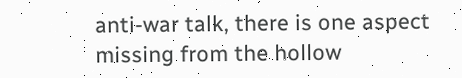anti-war talk, there is one aspect missing from the hollow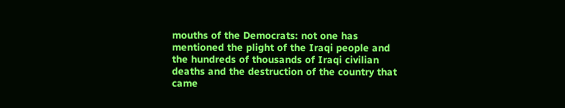mouths of the Democrats: not one has mentioned the plight of the Iraqi people and the hundreds of thousands of Iraqi civilian deaths and the destruction of the country that came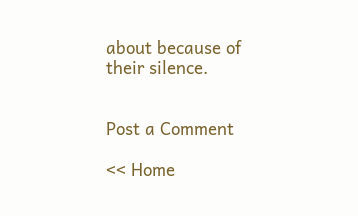about because of their silence.


Post a Comment

<< Home